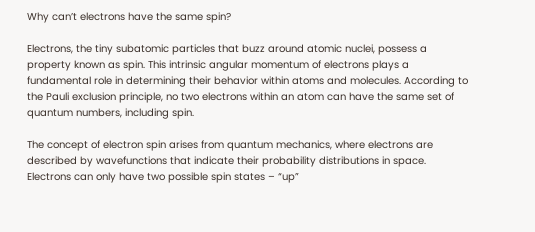Why can’t electrons have the same spin?

Electrons, the tiny subatomic particles that buzz around atomic nuclei, possess a property known as spin. This intrinsic angular momentum of electrons plays a fundamental role in determining their behavior within atoms and molecules. According to the Pauli exclusion principle, no two electrons within an atom can have the same set of quantum numbers, including spin.

The concept of electron spin arises from quantum mechanics, where electrons are described by wavefunctions that indicate their probability distributions in space. Electrons can only have two possible spin states – “up”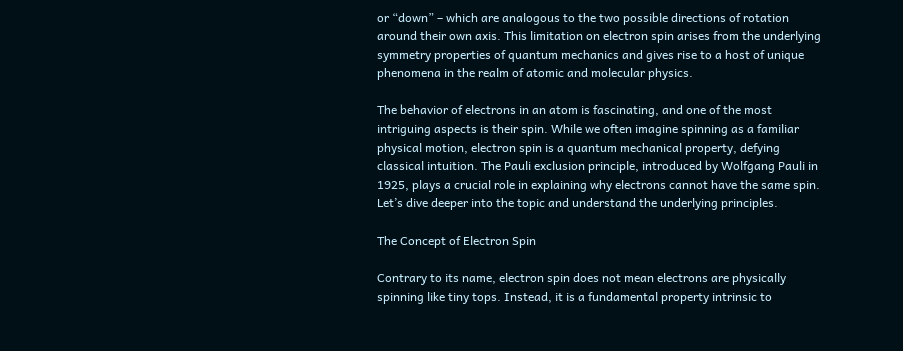or “down” – which are analogous to the two possible directions of rotation around their own axis. This limitation on electron spin arises from the underlying symmetry properties of quantum mechanics and gives rise to a host of unique phenomena in the realm of atomic and molecular physics.

The behavior of electrons in an atom is fascinating, and one of the most intriguing aspects is their spin. While we often imagine spinning as a familiar physical motion, electron spin is a quantum mechanical property, defying classical intuition. The Pauli exclusion principle, introduced by Wolfgang Pauli in 1925, plays a crucial role in explaining why electrons cannot have the same spin. Let’s dive deeper into the topic and understand the underlying principles.

The Concept of Electron Spin

Contrary to its name, electron spin does not mean electrons are physically spinning like tiny tops. Instead, it is a fundamental property intrinsic to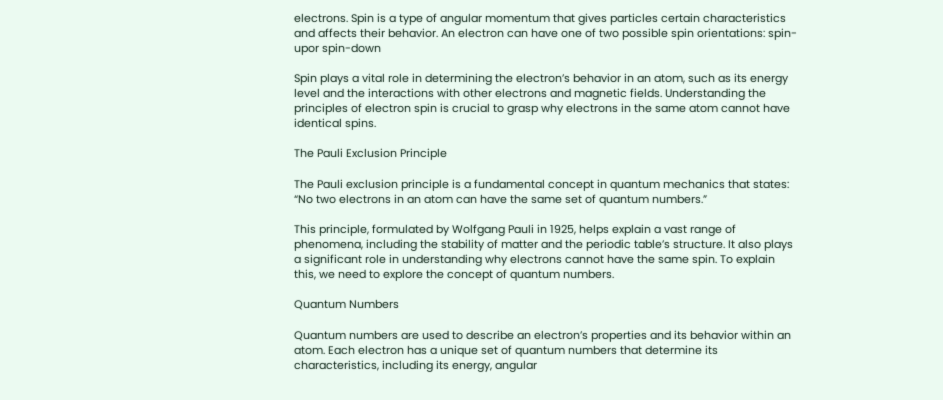electrons. Spin is a type of angular momentum that gives particles certain characteristics and affects their behavior. An electron can have one of two possible spin orientations: spin-upor spin-down

Spin plays a vital role in determining the electron’s behavior in an atom, such as its energy level and the interactions with other electrons and magnetic fields. Understanding the principles of electron spin is crucial to grasp why electrons in the same atom cannot have identical spins.

The Pauli Exclusion Principle

The Pauli exclusion principle is a fundamental concept in quantum mechanics that states: “No two electrons in an atom can have the same set of quantum numbers.”

This principle, formulated by Wolfgang Pauli in 1925, helps explain a vast range of phenomena, including the stability of matter and the periodic table’s structure. It also plays a significant role in understanding why electrons cannot have the same spin. To explain this, we need to explore the concept of quantum numbers.

Quantum Numbers

Quantum numbers are used to describe an electron’s properties and its behavior within an atom. Each electron has a unique set of quantum numbers that determine its characteristics, including its energy, angular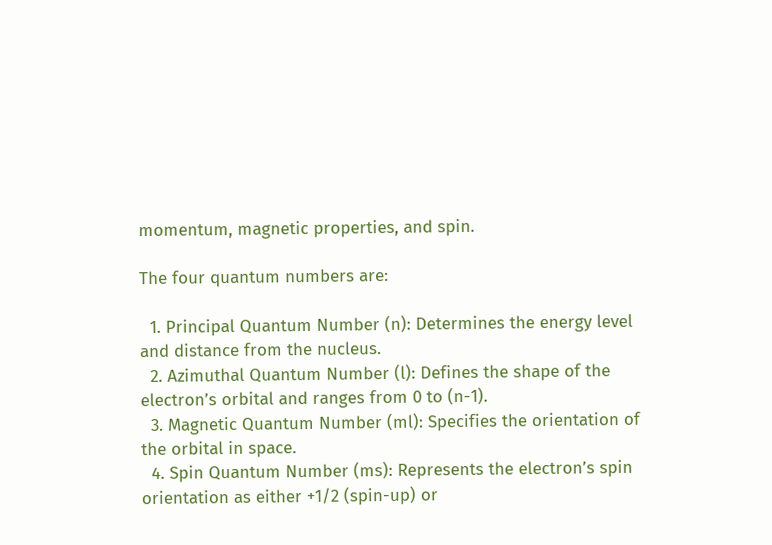momentum, magnetic properties, and spin.

The four quantum numbers are:

  1. Principal Quantum Number (n): Determines the energy level and distance from the nucleus.
  2. Azimuthal Quantum Number (l): Defines the shape of the electron’s orbital and ranges from 0 to (n-1).
  3. Magnetic Quantum Number (ml): Specifies the orientation of the orbital in space.
  4. Spin Quantum Number (ms): Represents the electron’s spin orientation as either +1/2 (spin-up) or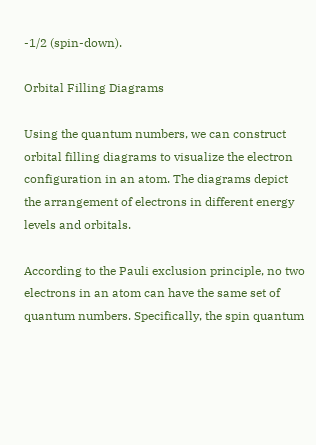-1/2 (spin-down).

Orbital Filling Diagrams

Using the quantum numbers, we can construct orbital filling diagrams to visualize the electron configuration in an atom. The diagrams depict the arrangement of electrons in different energy levels and orbitals.

According to the Pauli exclusion principle, no two electrons in an atom can have the same set of quantum numbers. Specifically, the spin quantum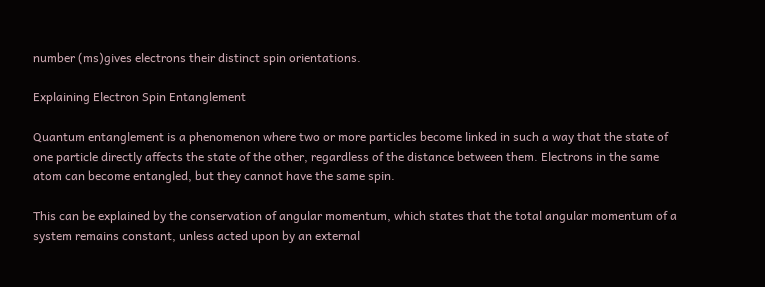number (ms)gives electrons their distinct spin orientations.

Explaining Electron Spin Entanglement

Quantum entanglement is a phenomenon where two or more particles become linked in such a way that the state of one particle directly affects the state of the other, regardless of the distance between them. Electrons in the same atom can become entangled, but they cannot have the same spin.

This can be explained by the conservation of angular momentum, which states that the total angular momentum of a system remains constant, unless acted upon by an external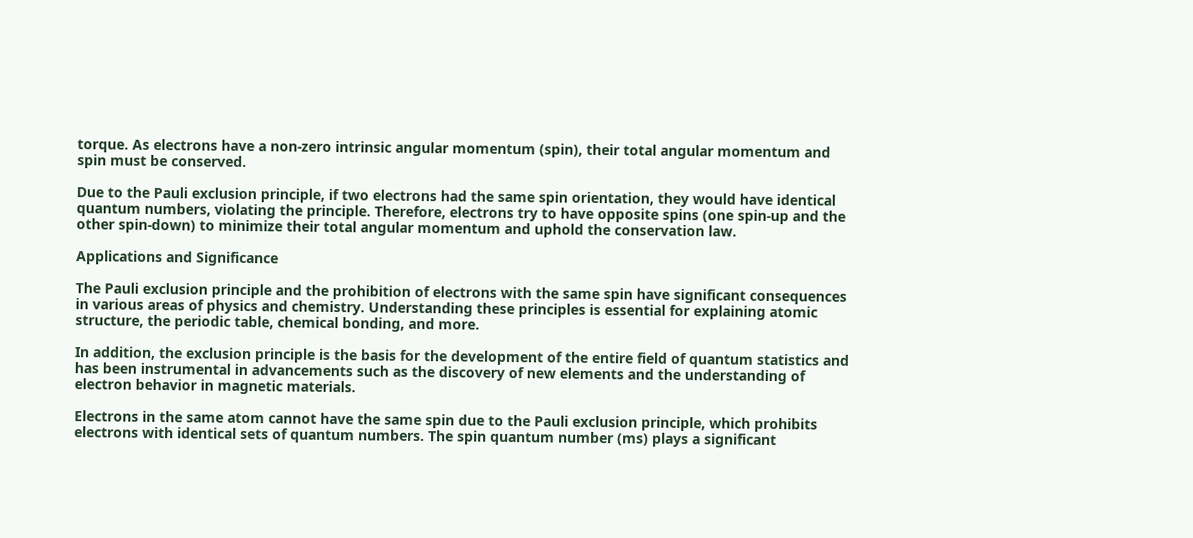torque. As electrons have a non-zero intrinsic angular momentum (spin), their total angular momentum and spin must be conserved.

Due to the Pauli exclusion principle, if two electrons had the same spin orientation, they would have identical quantum numbers, violating the principle. Therefore, electrons try to have opposite spins (one spin-up and the other spin-down) to minimize their total angular momentum and uphold the conservation law.

Applications and Significance

The Pauli exclusion principle and the prohibition of electrons with the same spin have significant consequences in various areas of physics and chemistry. Understanding these principles is essential for explaining atomic structure, the periodic table, chemical bonding, and more.

In addition, the exclusion principle is the basis for the development of the entire field of quantum statistics and has been instrumental in advancements such as the discovery of new elements and the understanding of electron behavior in magnetic materials.

Electrons in the same atom cannot have the same spin due to the Pauli exclusion principle, which prohibits electrons with identical sets of quantum numbers. The spin quantum number (ms) plays a significant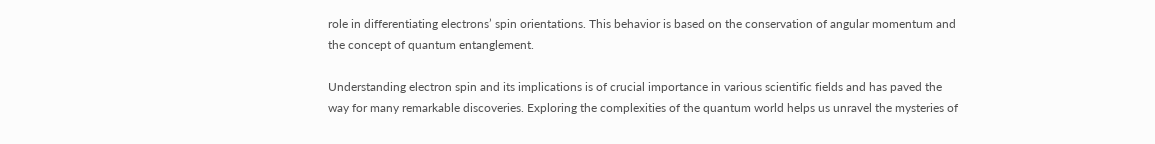role in differentiating electrons’ spin orientations. This behavior is based on the conservation of angular momentum and the concept of quantum entanglement.

Understanding electron spin and its implications is of crucial importance in various scientific fields and has paved the way for many remarkable discoveries. Exploring the complexities of the quantum world helps us unravel the mysteries of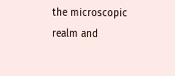the microscopic realm and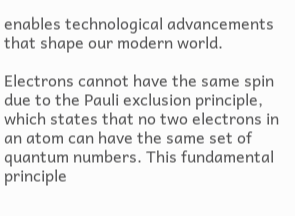enables technological advancements that shape our modern world.

Electrons cannot have the same spin due to the Pauli exclusion principle, which states that no two electrons in an atom can have the same set of quantum numbers. This fundamental principle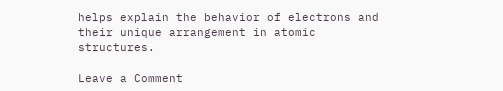helps explain the behavior of electrons and their unique arrangement in atomic structures.

Leave a Comment